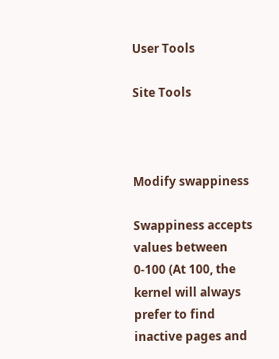User Tools

Site Tools



Modify swappiness

Swappiness accepts values between 0-100 (At 100, the kernel will always prefer to find inactive pages and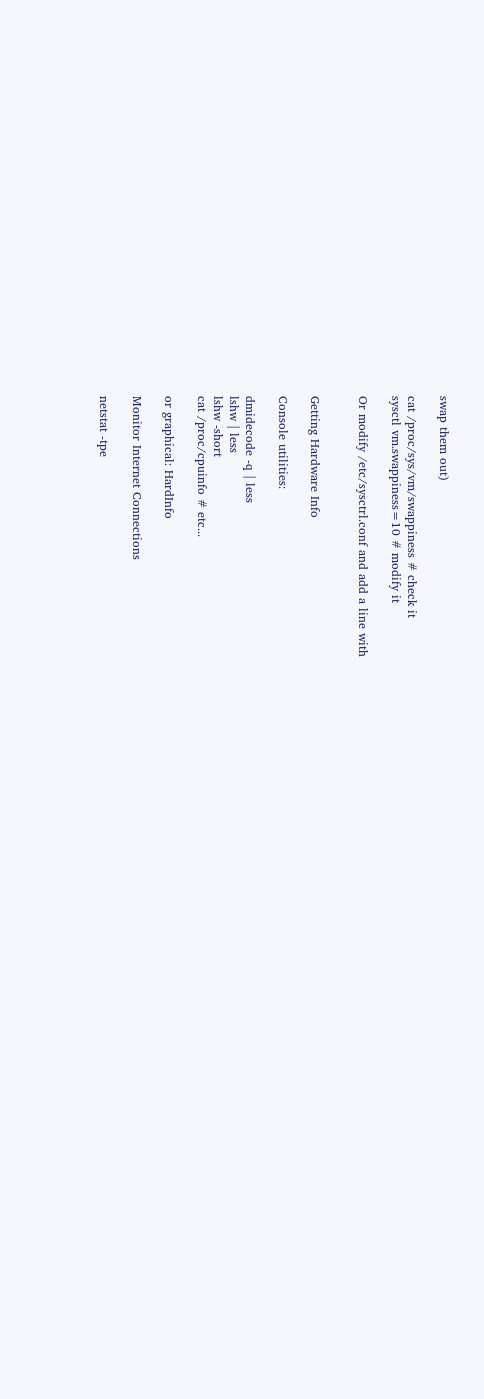swap them out)

cat /proc/sys/vm/swappiness # check it
sysctl vm.swappiness=10 # modify it

Or modify /etc/sysctrl.conf and add a line with


Getting Hardware Info

Console utilities:

dmidecode -q | less
lshw | less
lshw -short
cat /proc/cpuinfo # etc...

or graphical: HardInfo

Monitor Internet Connections

netstat -tpe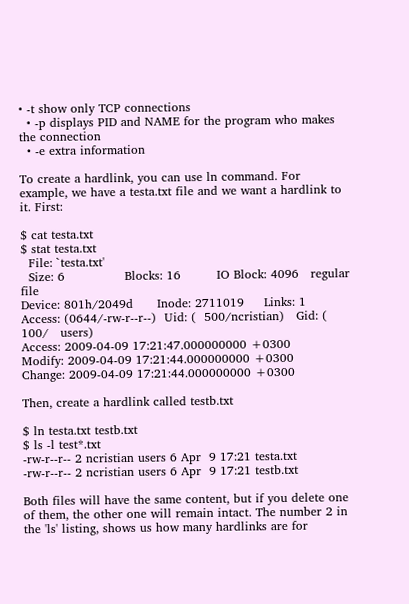• -t show only TCP connections
  • -p displays PID and NAME for the program who makes the connection
  • -e extra information

To create a hardlink, you can use ln command. For example, we have a testa.txt file and we want a hardlink to it. First:

$ cat testa.txt
$ stat testa.txt
  File: `testa.txt'
  Size: 6               Blocks: 16         IO Block: 4096   regular file
Device: 801h/2049d      Inode: 2711019     Links: 1
Access: (0644/-rw-r--r--)  Uid: (  500/ncristian)   Gid: (  100/   users)
Access: 2009-04-09 17:21:47.000000000 +0300
Modify: 2009-04-09 17:21:44.000000000 +0300
Change: 2009-04-09 17:21:44.000000000 +0300

Then, create a hardlink called testb.txt

$ ln testa.txt testb.txt
$ ls -l test*.txt
-rw-r--r-- 2 ncristian users 6 Apr  9 17:21 testa.txt
-rw-r--r-- 2 ncristian users 6 Apr  9 17:21 testb.txt

Both files will have the same content, but if you delete one of them, the other one will remain intact. The number 2 in the 'ls' listing, shows us how many hardlinks are for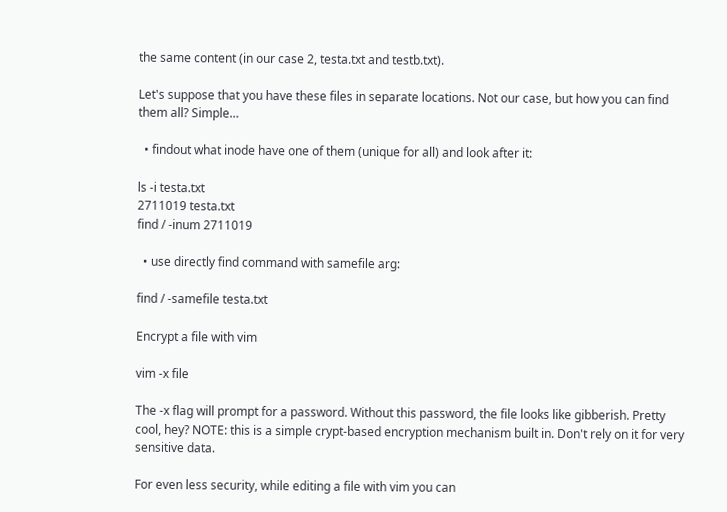the same content (in our case 2, testa.txt and testb.txt).

Let's suppose that you have these files in separate locations. Not our case, but how you can find them all? Simple…

  • findout what inode have one of them (unique for all) and look after it:

ls -i testa.txt
2711019 testa.txt
find / -inum 2711019

  • use directly find command with samefile arg:

find / -samefile testa.txt

Encrypt a file with vim

vim -x file

The -x flag will prompt for a password. Without this password, the file looks like gibberish. Pretty cool, hey? NOTE: this is a simple crypt-based encryption mechanism built in. Don't rely on it for very sensitive data.

For even less security, while editing a file with vim you can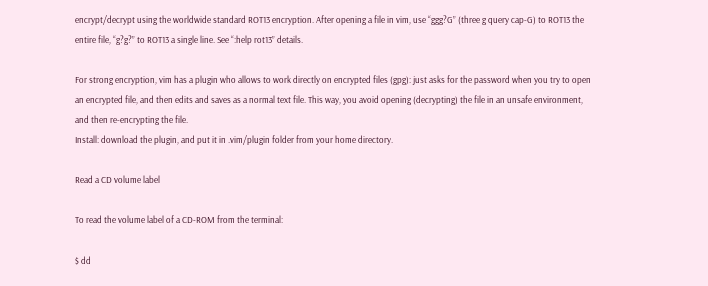encrypt/decrypt using the worldwide standard ROT13 encryption. After opening a file in vim, use “ggg?G” (three g query cap-G) to ROT13 the entire file, “g?g?” to ROT13 a single line. See “:help rot13” details.

For strong encryption, vim has a plugin who allows to work directly on encrypted files (gpg): just asks for the password when you try to open an encrypted file, and then edits and saves as a normal text file. This way, you avoid opening (decrypting) the file in an unsafe environment, and then re-encrypting the file.
Install: download the plugin, and put it in .vim/plugin folder from your home directory.

Read a CD volume label

To read the volume label of a CD-ROM from the terminal:

$ dd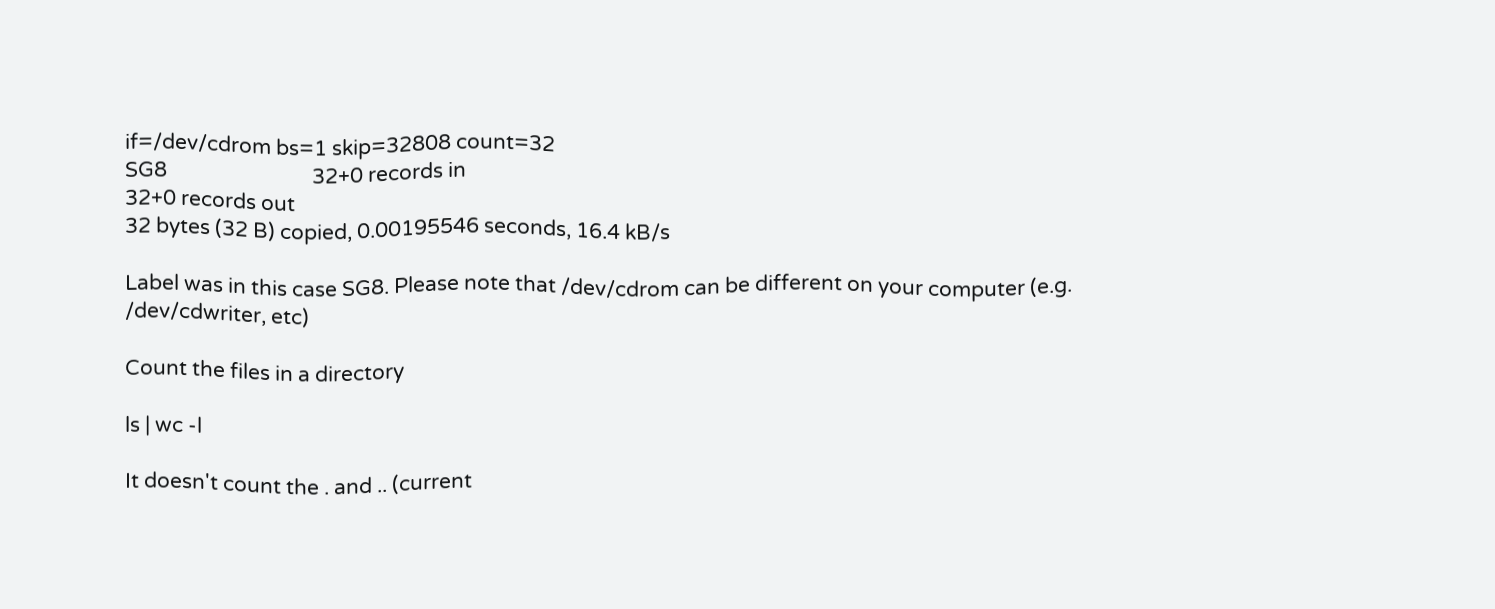if=/dev/cdrom bs=1 skip=32808 count=32
SG8                             32+0 records in
32+0 records out
32 bytes (32 B) copied, 0.00195546 seconds, 16.4 kB/s

Label was in this case SG8. Please note that /dev/cdrom can be different on your computer (e.g. /dev/cdwriter, etc)

Count the files in a directory

ls | wc -l

It doesn't count the . and .. (current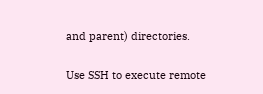and parent) directories.

Use SSH to execute remote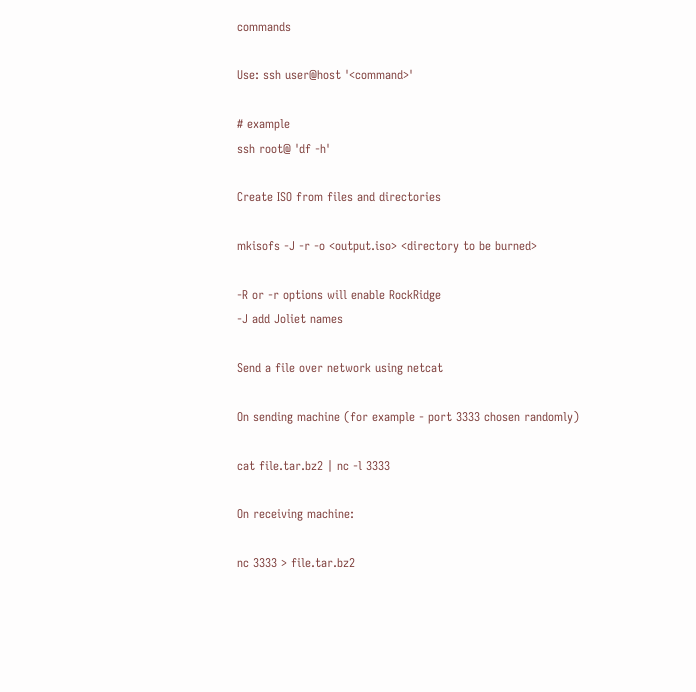commands

Use: ssh user@host '<command>'

# example
ssh root@ 'df -h'

Create ISO from files and directories

mkisofs -J -r -o <output.iso> <directory to be burned>

-R or -r options will enable RockRidge
-J add Joliet names

Send a file over network using netcat

On sending machine (for example - port 3333 chosen randomly)

cat file.tar.bz2 | nc -l 3333

On receiving machine:

nc 3333 > file.tar.bz2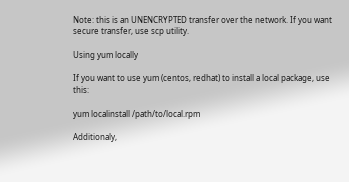Note: this is an UNENCRYPTED transfer over the network. If you want secure transfer, use scp utility.

Using yum locally

If you want to use yum (centos, redhat) to install a local package, use this:

yum localinstall /path/to/local.rpm

Additionaly,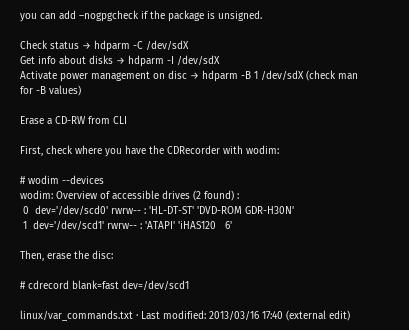you can add –nogpgcheck if the package is unsigned.

Check status → hdparm -C /dev/sdX
Get info about disks → hdparm -I /dev/sdX
Activate power management on disc → hdparm -B 1 /dev/sdX (check man for -B values)

Erase a CD-RW from CLI

First, check where you have the CDRecorder with wodim:

# wodim --devices
wodim: Overview of accessible drives (2 found) :
 0  dev='/dev/scd0' rwrw-- : 'HL-DT-ST' 'DVD-ROM GDR-H30N'
 1  dev='/dev/scd1' rwrw-- : 'ATAPI' 'iHAS120   6'

Then, erase the disc:

# cdrecord blank=fast dev=/dev/scd1

linux/var_commands.txt · Last modified: 2013/03/16 17:40 (external edit)